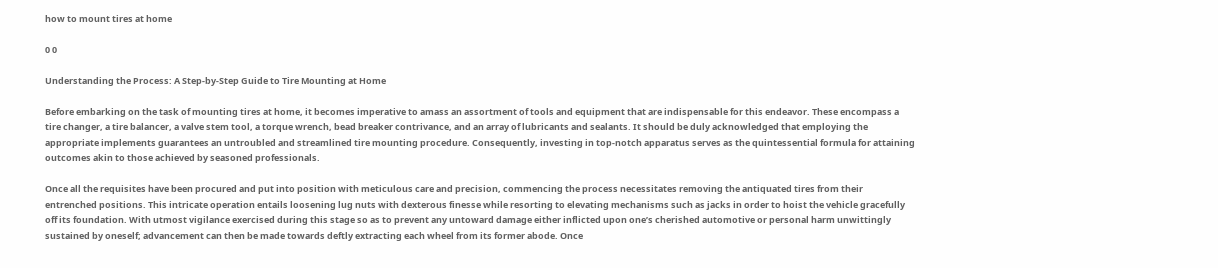how to mount tires at home

0 0

Understanding the Process: A Step-by-Step Guide to Tire Mounting at Home

Before embarking on the task of mounting tires at home, it becomes imperative to amass an assortment of tools and equipment that are indispensable for this endeavor. These encompass a tire changer, a tire balancer, a valve stem tool, a torque wrench, bead breaker contrivance, and an array of lubricants and sealants. It should be duly acknowledged that employing the appropriate implements guarantees an untroubled and streamlined tire mounting procedure. Consequently, investing in top-notch apparatus serves as the quintessential formula for attaining outcomes akin to those achieved by seasoned professionals.

Once all the requisites have been procured and put into position with meticulous care and precision, commencing the process necessitates removing the antiquated tires from their entrenched positions. This intricate operation entails loosening lug nuts with dexterous finesse while resorting to elevating mechanisms such as jacks in order to hoist the vehicle gracefully off its foundation. With utmost vigilance exercised during this stage so as to prevent any untoward damage either inflicted upon one’s cherished automotive or personal harm unwittingly sustained by oneself; advancement can then be made towards deftly extracting each wheel from its former abode. Once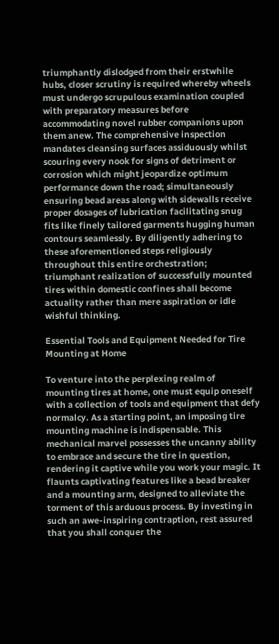triumphantly dislodged from their erstwhile hubs, closer scrutiny is required whereby wheels must undergo scrupulous examination coupled with preparatory measures before accommodating novel rubber companions upon them anew. The comprehensive inspection mandates cleansing surfaces assiduously whilst scouring every nook for signs of detriment or corrosion which might jeopardize optimum performance down the road; simultaneously ensuring bead areas along with sidewalls receive proper dosages of lubrication facilitating snug fits like finely tailored garments hugging human contours seamlessly. By diligently adhering to these aforementioned steps religiously throughout this entire orchestration; triumphant realization of successfully mounted tires within domestic confines shall become actuality rather than mere aspiration or idle wishful thinking.

Essential Tools and Equipment Needed for Tire Mounting at Home

To venture into the perplexing realm of mounting tires at home, one must equip oneself with a collection of tools and equipment that defy normalcy. As a starting point, an imposing tire mounting machine is indispensable. This mechanical marvel possesses the uncanny ability to embrace and secure the tire in question, rendering it captive while you work your magic. It flaunts captivating features like a bead breaker and a mounting arm, designed to alleviate the torment of this arduous process. By investing in such an awe-inspiring contraption, rest assured that you shall conquer the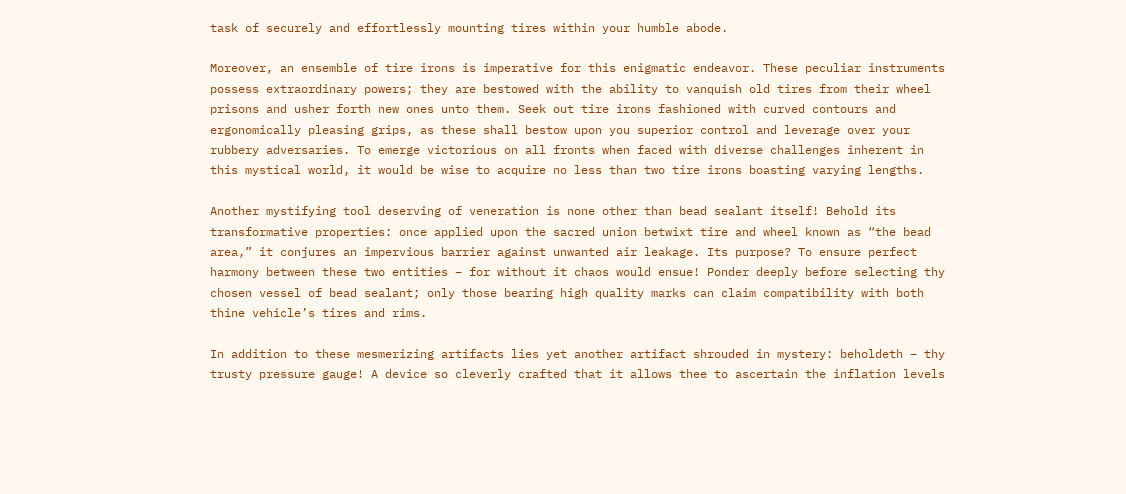task of securely and effortlessly mounting tires within your humble abode.

Moreover, an ensemble of tire irons is imperative for this enigmatic endeavor. These peculiar instruments possess extraordinary powers; they are bestowed with the ability to vanquish old tires from their wheel prisons and usher forth new ones unto them. Seek out tire irons fashioned with curved contours and ergonomically pleasing grips, as these shall bestow upon you superior control and leverage over your rubbery adversaries. To emerge victorious on all fronts when faced with diverse challenges inherent in this mystical world, it would be wise to acquire no less than two tire irons boasting varying lengths.

Another mystifying tool deserving of veneration is none other than bead sealant itself! Behold its transformative properties: once applied upon the sacred union betwixt tire and wheel known as “the bead area,” it conjures an impervious barrier against unwanted air leakage. Its purpose? To ensure perfect harmony between these two entities – for without it chaos would ensue! Ponder deeply before selecting thy chosen vessel of bead sealant; only those bearing high quality marks can claim compatibility with both thine vehicle’s tires and rims.

In addition to these mesmerizing artifacts lies yet another artifact shrouded in mystery: beholdeth – thy trusty pressure gauge! A device so cleverly crafted that it allows thee to ascertain the inflation levels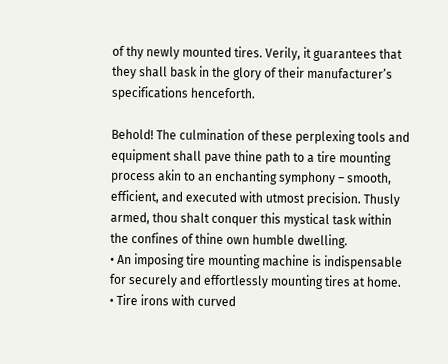of thy newly mounted tires. Verily, it guarantees that they shall bask in the glory of their manufacturer’s specifications henceforth.

Behold! The culmination of these perplexing tools and equipment shall pave thine path to a tire mounting process akin to an enchanting symphony – smooth, efficient, and executed with utmost precision. Thusly armed, thou shalt conquer this mystical task within the confines of thine own humble dwelling.
• An imposing tire mounting machine is indispensable for securely and effortlessly mounting tires at home.
• Tire irons with curved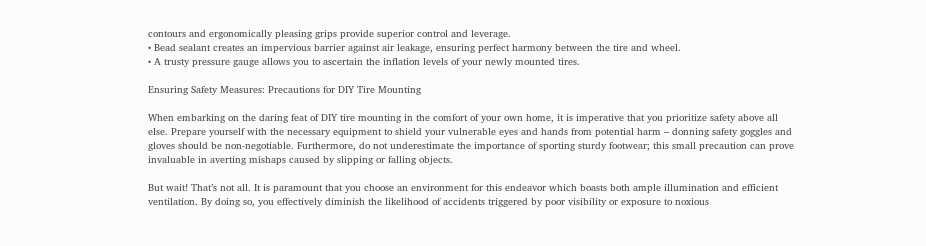contours and ergonomically pleasing grips provide superior control and leverage.
• Bead sealant creates an impervious barrier against air leakage, ensuring perfect harmony between the tire and wheel.
• A trusty pressure gauge allows you to ascertain the inflation levels of your newly mounted tires.

Ensuring Safety Measures: Precautions for DIY Tire Mounting

When embarking on the daring feat of DIY tire mounting in the comfort of your own home, it is imperative that you prioritize safety above all else. Prepare yourself with the necessary equipment to shield your vulnerable eyes and hands from potential harm – donning safety goggles and gloves should be non-negotiable. Furthermore, do not underestimate the importance of sporting sturdy footwear; this small precaution can prove invaluable in averting mishaps caused by slipping or falling objects.

But wait! That’s not all. It is paramount that you choose an environment for this endeavor which boasts both ample illumination and efficient ventilation. By doing so, you effectively diminish the likelihood of accidents triggered by poor visibility or exposure to noxious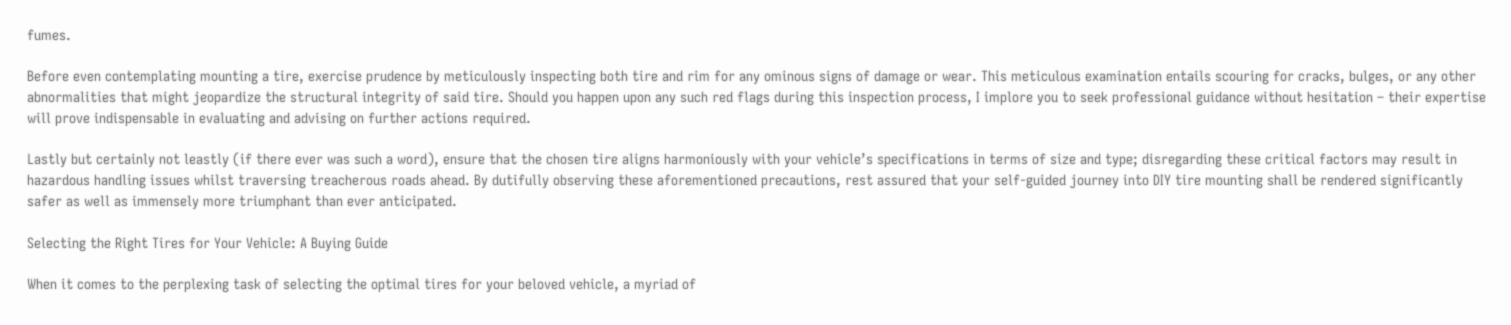fumes.

Before even contemplating mounting a tire, exercise prudence by meticulously inspecting both tire and rim for any ominous signs of damage or wear. This meticulous examination entails scouring for cracks, bulges, or any other abnormalities that might jeopardize the structural integrity of said tire. Should you happen upon any such red flags during this inspection process, I implore you to seek professional guidance without hesitation – their expertise will prove indispensable in evaluating and advising on further actions required.

Lastly but certainly not leastly (if there ever was such a word), ensure that the chosen tire aligns harmoniously with your vehicle’s specifications in terms of size and type; disregarding these critical factors may result in hazardous handling issues whilst traversing treacherous roads ahead. By dutifully observing these aforementioned precautions, rest assured that your self-guided journey into DIY tire mounting shall be rendered significantly safer as well as immensely more triumphant than ever anticipated.

Selecting the Right Tires for Your Vehicle: A Buying Guide

When it comes to the perplexing task of selecting the optimal tires for your beloved vehicle, a myriad of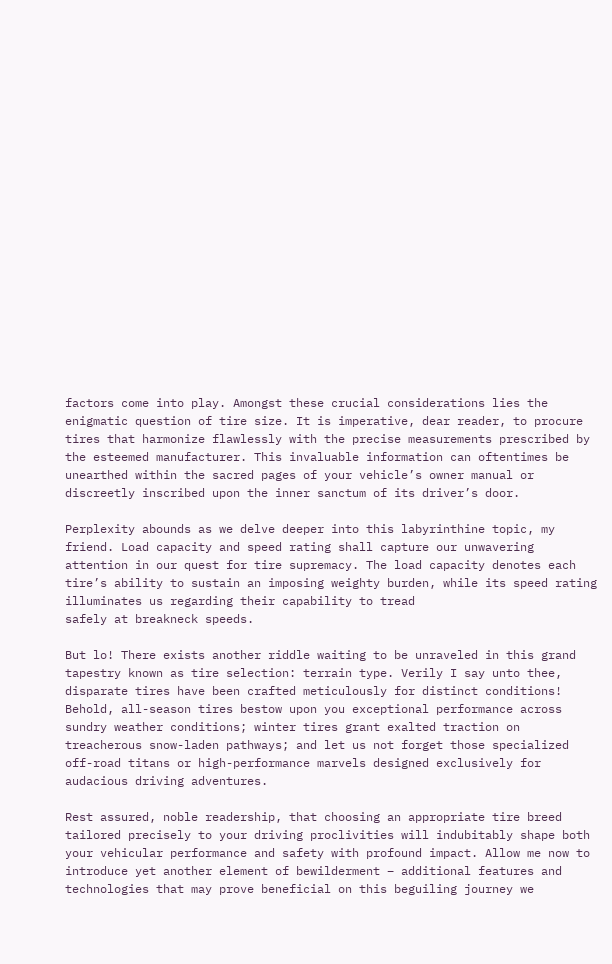factors come into play. Amongst these crucial considerations lies the enigmatic question of tire size. It is imperative, dear reader, to procure tires that harmonize flawlessly with the precise measurements prescribed by the esteemed manufacturer. This invaluable information can oftentimes be unearthed within the sacred pages of your vehicle’s owner manual or discreetly inscribed upon the inner sanctum of its driver’s door.

Perplexity abounds as we delve deeper into this labyrinthine topic, my friend. Load capacity and speed rating shall capture our unwavering attention in our quest for tire supremacy. The load capacity denotes each tire’s ability to sustain an imposing weighty burden, while its speed rating illuminates us regarding their capability to tread
safely at breakneck speeds.

But lo! There exists another riddle waiting to be unraveled in this grand tapestry known as tire selection: terrain type. Verily I say unto thee, disparate tires have been crafted meticulously for distinct conditions! Behold, all-season tires bestow upon you exceptional performance across sundry weather conditions; winter tires grant exalted traction on treacherous snow-laden pathways; and let us not forget those specialized off-road titans or high-performance marvels designed exclusively for audacious driving adventures.

Rest assured, noble readership, that choosing an appropriate tire breed tailored precisely to your driving proclivities will indubitably shape both your vehicular performance and safety with profound impact. Allow me now to introduce yet another element of bewilderment – additional features and technologies that may prove beneficial on this beguiling journey we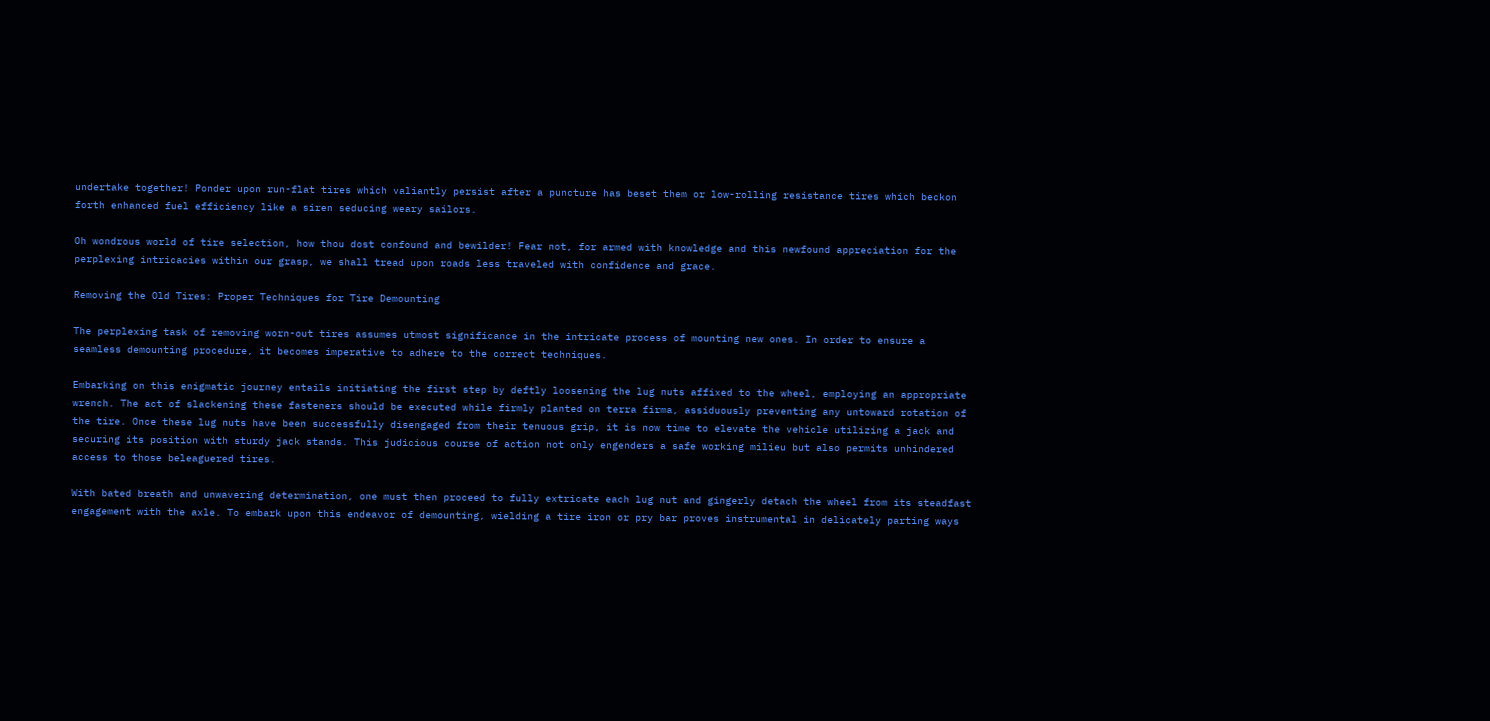undertake together! Ponder upon run-flat tires which valiantly persist after a puncture has beset them or low-rolling resistance tires which beckon forth enhanced fuel efficiency like a siren seducing weary sailors.

Oh wondrous world of tire selection, how thou dost confound and bewilder! Fear not, for armed with knowledge and this newfound appreciation for the perplexing intricacies within our grasp, we shall tread upon roads less traveled with confidence and grace.

Removing the Old Tires: Proper Techniques for Tire Demounting

The perplexing task of removing worn-out tires assumes utmost significance in the intricate process of mounting new ones. In order to ensure a seamless demounting procedure, it becomes imperative to adhere to the correct techniques.

Embarking on this enigmatic journey entails initiating the first step by deftly loosening the lug nuts affixed to the wheel, employing an appropriate wrench. The act of slackening these fasteners should be executed while firmly planted on terra firma, assiduously preventing any untoward rotation of the tire. Once these lug nuts have been successfully disengaged from their tenuous grip, it is now time to elevate the vehicle utilizing a jack and securing its position with sturdy jack stands. This judicious course of action not only engenders a safe working milieu but also permits unhindered access to those beleaguered tires.

With bated breath and unwavering determination, one must then proceed to fully extricate each lug nut and gingerly detach the wheel from its steadfast engagement with the axle. To embark upon this endeavor of demounting, wielding a tire iron or pry bar proves instrumental in delicately parting ways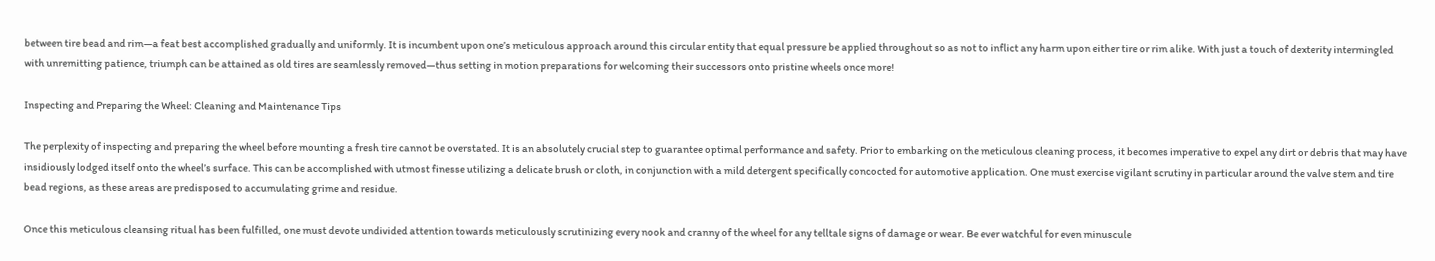between tire bead and rim—a feat best accomplished gradually and uniformly. It is incumbent upon one’s meticulous approach around this circular entity that equal pressure be applied throughout so as not to inflict any harm upon either tire or rim alike. With just a touch of dexterity intermingled with unremitting patience, triumph can be attained as old tires are seamlessly removed—thus setting in motion preparations for welcoming their successors onto pristine wheels once more!

Inspecting and Preparing the Wheel: Cleaning and Maintenance Tips

The perplexity of inspecting and preparing the wheel before mounting a fresh tire cannot be overstated. It is an absolutely crucial step to guarantee optimal performance and safety. Prior to embarking on the meticulous cleaning process, it becomes imperative to expel any dirt or debris that may have insidiously lodged itself onto the wheel’s surface. This can be accomplished with utmost finesse utilizing a delicate brush or cloth, in conjunction with a mild detergent specifically concocted for automotive application. One must exercise vigilant scrutiny in particular around the valve stem and tire bead regions, as these areas are predisposed to accumulating grime and residue.

Once this meticulous cleansing ritual has been fulfilled, one must devote undivided attention towards meticulously scrutinizing every nook and cranny of the wheel for any telltale signs of damage or wear. Be ever watchful for even minuscule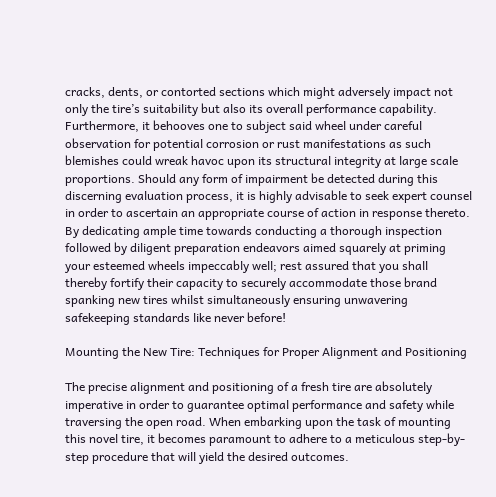cracks, dents, or contorted sections which might adversely impact not only the tire’s suitability but also its overall performance capability. Furthermore, it behooves one to subject said wheel under careful observation for potential corrosion or rust manifestations as such blemishes could wreak havoc upon its structural integrity at large scale proportions. Should any form of impairment be detected during this discerning evaluation process, it is highly advisable to seek expert counsel in order to ascertain an appropriate course of action in response thereto. By dedicating ample time towards conducting a thorough inspection followed by diligent preparation endeavors aimed squarely at priming your esteemed wheels impeccably well; rest assured that you shall thereby fortify their capacity to securely accommodate those brand spanking new tires whilst simultaneously ensuring unwavering safekeeping standards like never before!

Mounting the New Tire: Techniques for Proper Alignment and Positioning

The precise alignment and positioning of a fresh tire are absolutely imperative in order to guarantee optimal performance and safety while traversing the open road. When embarking upon the task of mounting this novel tire, it becomes paramount to adhere to a meticulous step-by-step procedure that will yield the desired outcomes.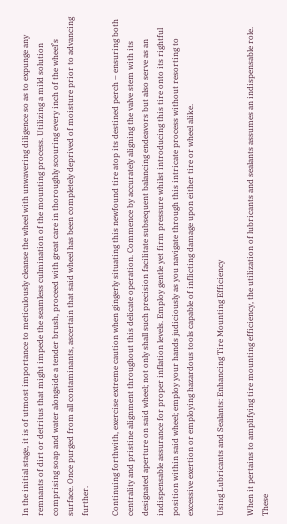In the initial stage, it is of utmost importance to meticulously cleanse the wheel with unwavering diligence so as to expunge any remnants of dirt or detritus that might impede the seamless culmination of the mounting process. Utilizing a mild solution comprising soap and water alongside a tender brush, proceed with great care in thoroughly scouring every inch of the wheel’s surface. Once purged from all contaminants, ascertain that said wheel has been completely deprived of moisture prior to advancing further.

Continuing forthwith, exercise extreme caution when gingerly situating this newfound tire atop its destined perch – ensuring both centrality and pristine alignment throughout this delicate operation. Commence by accurately aligning the valve stem with its designated aperture on said wheel; not only shall such precision facilitate subsequent balancing endeavors but also serve as an indispensable assurance for proper inflation levels. Employ gentle yet firm pressure whilst introducing this tire onto its rightful position within said wheel; employ your hands judiciously as you navigate through this intricate process without resorting to excessive exertion or employing hazardous tools capable of inflicting damage upon either tire or wheel alike.

Using Lubricants and Sealants: Enhancing Tire Mounting Efficiency

When it pertains to amplifying tire mounting efficiency, the utilization of lubricants and sealants assumes an indispensable role. These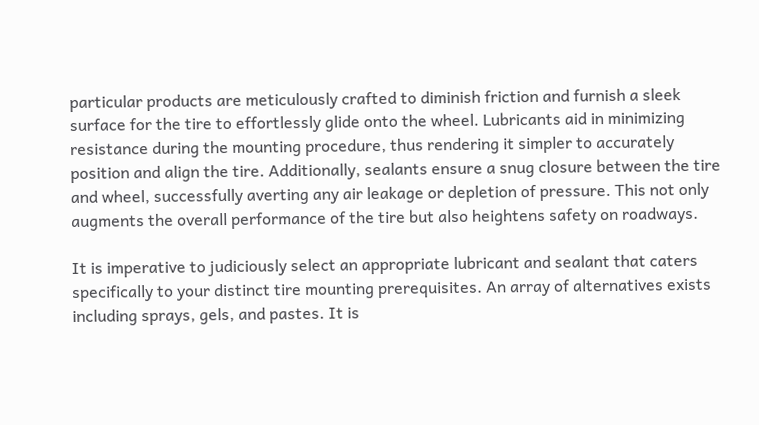particular products are meticulously crafted to diminish friction and furnish a sleek surface for the tire to effortlessly glide onto the wheel. Lubricants aid in minimizing resistance during the mounting procedure, thus rendering it simpler to accurately position and align the tire. Additionally, sealants ensure a snug closure between the tire and wheel, successfully averting any air leakage or depletion of pressure. This not only augments the overall performance of the tire but also heightens safety on roadways.

It is imperative to judiciously select an appropriate lubricant and sealant that caters specifically to your distinct tire mounting prerequisites. An array of alternatives exists including sprays, gels, and pastes. It is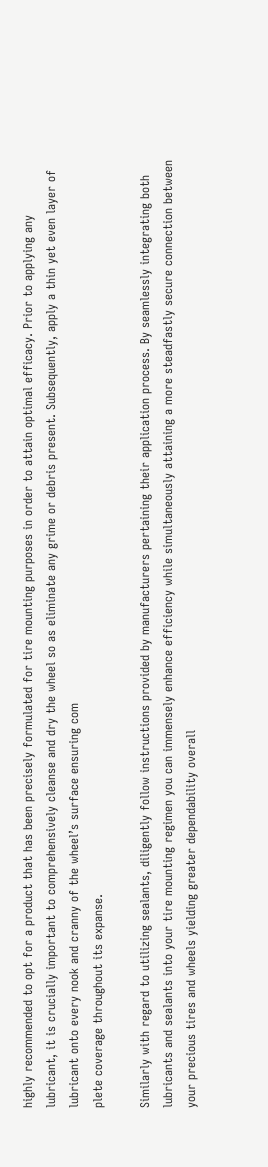highly recommended to opt for a product that has been precisely formulated for tire mounting purposes in order to attain optimal efficacy. Prior to applying any lubricant, it is crucially important to comprehensively cleanse and dry the wheel so as eliminate any grime or debris present. Subsequently, apply a thin yet even layer of lubricant onto every nook and cranny of the wheel’s surface ensuring com
plete coverage throughout its expanse.

Similarly with regard to utilizing sealants, diligently follow instructions provided by manufacturers pertaining their application process. By seamlessly integrating both lubricants and sealants into your tire mounting regimen you can immensely enhance efficiency while simultaneously attaining a more steadfastly secure connection between your precious tires and wheels yielding greater dependability overall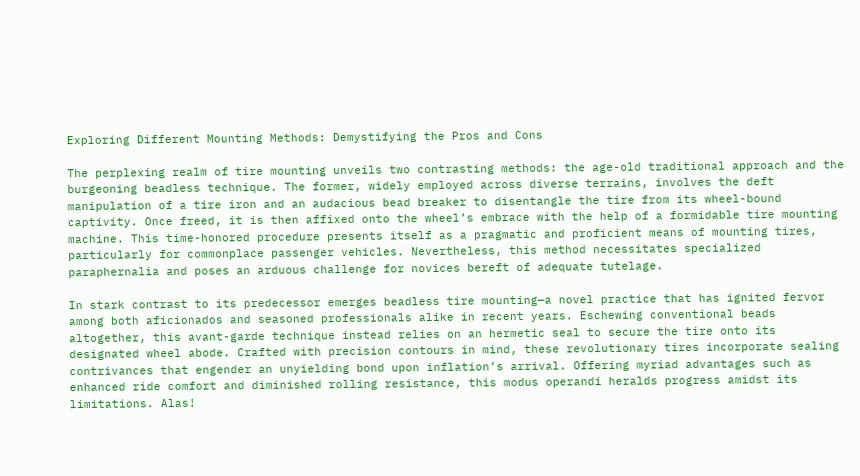Exploring Different Mounting Methods: Demystifying the Pros and Cons

The perplexing realm of tire mounting unveils two contrasting methods: the age-old traditional approach and the burgeoning beadless technique. The former, widely employed across diverse terrains, involves the deft manipulation of a tire iron and an audacious bead breaker to disentangle the tire from its wheel-bound captivity. Once freed, it is then affixed onto the wheel’s embrace with the help of a formidable tire mounting machine. This time-honored procedure presents itself as a pragmatic and proficient means of mounting tires, particularly for commonplace passenger vehicles. Nevertheless, this method necessitates specialized paraphernalia and poses an arduous challenge for novices bereft of adequate tutelage.

In stark contrast to its predecessor emerges beadless tire mounting—a novel practice that has ignited fervor among both aficionados and seasoned professionals alike in recent years. Eschewing conventional beads altogether, this avant-garde technique instead relies on an hermetic seal to secure the tire onto its designated wheel abode. Crafted with precision contours in mind, these revolutionary tires incorporate sealing contrivances that engender an unyielding bond upon inflation’s arrival. Offering myriad advantages such as enhanced ride comfort and diminished rolling resistance, this modus operandi heralds progress amidst its limitations. Alas!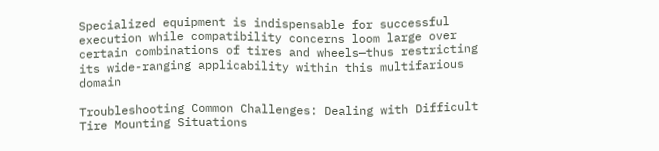Specialized equipment is indispensable for successful execution while compatibility concerns loom large over certain combinations of tires and wheels—thus restricting its wide-ranging applicability within this multifarious domain

Troubleshooting Common Challenges: Dealing with Difficult Tire Mounting Situations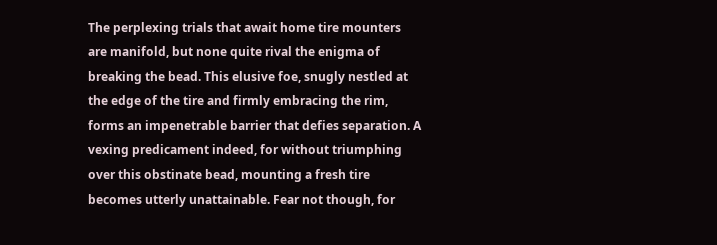The perplexing trials that await home tire mounters are manifold, but none quite rival the enigma of breaking the bead. This elusive foe, snugly nestled at the edge of the tire and firmly embracing the rim, forms an impenetrable barrier that defies separation. A vexing predicament indeed, for without triumphing over this obstinate bead, mounting a fresh tire becomes utterly unattainable. Fear not though, for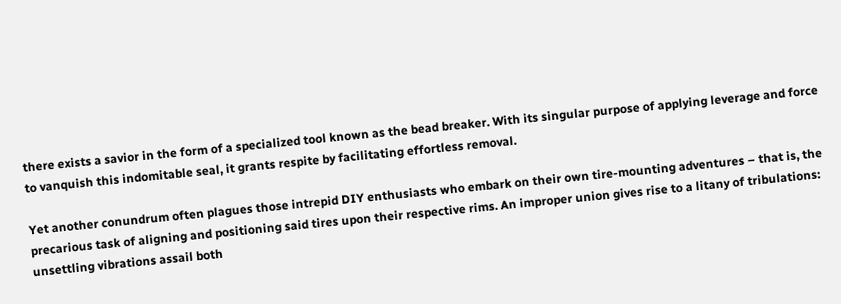there exists a savior in the form of a specialized tool known as the bead breaker. With its singular purpose of applying leverage and force to vanquish this indomitable seal, it grants respite by facilitating effortless removal.

Yet another conundrum often plagues those intrepid DIY enthusiasts who embark on their own tire-mounting adventures – that is, the precarious task of aligning and positioning said tires upon their respective rims. An improper union gives rise to a litany of tribulations: unsettling vibrations assail both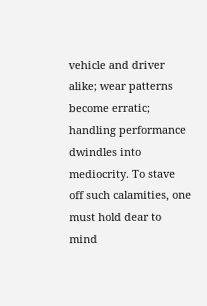vehicle and driver alike; wear patterns become erratic; handling performance dwindles into mediocrity. To stave off such calamities, one must hold dear to mind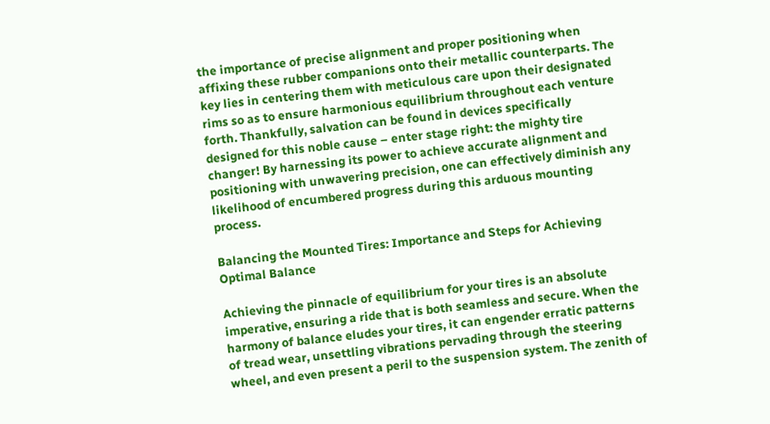the importance of precise alignment and proper positioning when affixing these rubber companions onto their metallic counterparts. The key lies in centering them with meticulous care upon their designated rims so as to ensure harmonious equilibrium throughout each venture forth. Thankfully, salvation can be found in devices specifically designed for this noble cause – enter stage right: the mighty tire changer! By harnessing its power to achieve accurate alignment and positioning with unwavering precision, one can effectively diminish any likelihood of encumbered progress during this arduous mounting process.

Balancing the Mounted Tires: Importance and Steps for Achieving Optimal Balance

Achieving the pinnacle of equilibrium for your tires is an absolute imperative, ensuring a ride that is both seamless and secure. When the harmony of balance eludes your tires, it can engender erratic patterns of tread wear, unsettling vibrations pervading through the steering wheel, and even present a peril to the suspension system. The zenith of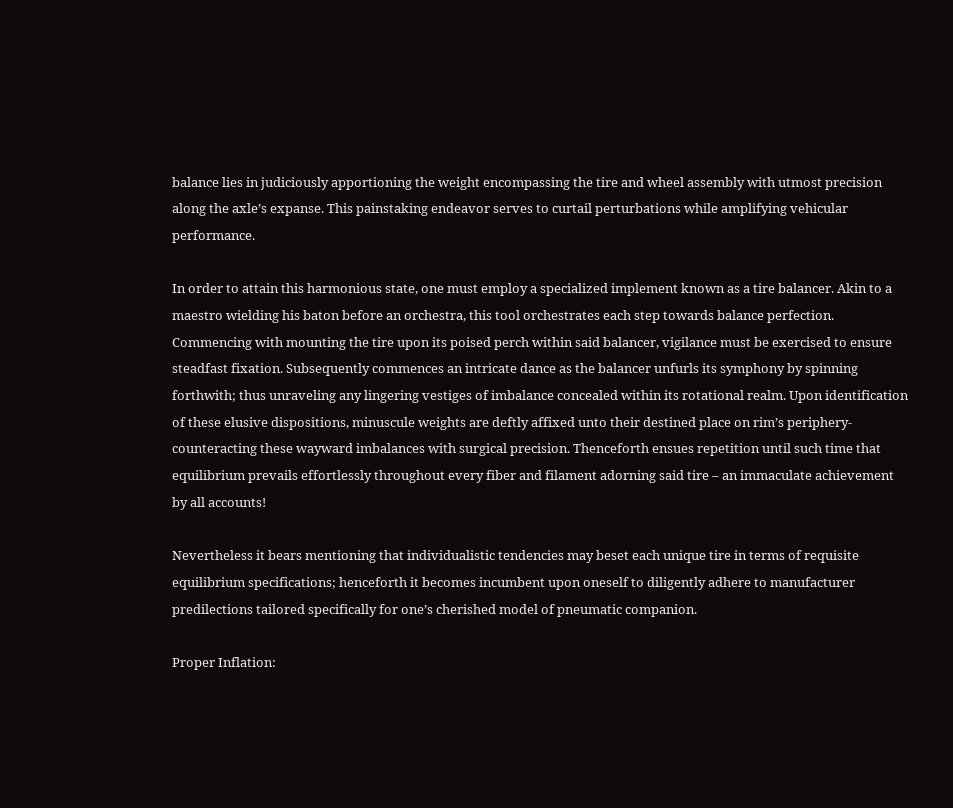balance lies in judiciously apportioning the weight encompassing the tire and wheel assembly with utmost precision along the axle’s expanse. This painstaking endeavor serves to curtail perturbations while amplifying vehicular performance.

In order to attain this harmonious state, one must employ a specialized implement known as a tire balancer. Akin to a maestro wielding his baton before an orchestra, this tool orchestrates each step towards balance perfection. Commencing with mounting the tire upon its poised perch within said balancer, vigilance must be exercised to ensure steadfast fixation. Subsequently commences an intricate dance as the balancer unfurls its symphony by spinning forthwith; thus unraveling any lingering vestiges of imbalance concealed within its rotational realm. Upon identification of these elusive dispositions, minuscule weights are deftly affixed unto their destined place on rim’s periphery- counteracting these wayward imbalances with surgical precision. Thenceforth ensues repetition until such time that equilibrium prevails effortlessly throughout every fiber and filament adorning said tire – an immaculate achievement by all accounts!

Nevertheless it bears mentioning that individualistic tendencies may beset each unique tire in terms of requisite equilibrium specifications; henceforth it becomes incumbent upon oneself to diligently adhere to manufacturer predilections tailored specifically for one’s cherished model of pneumatic companion.

Proper Inflation: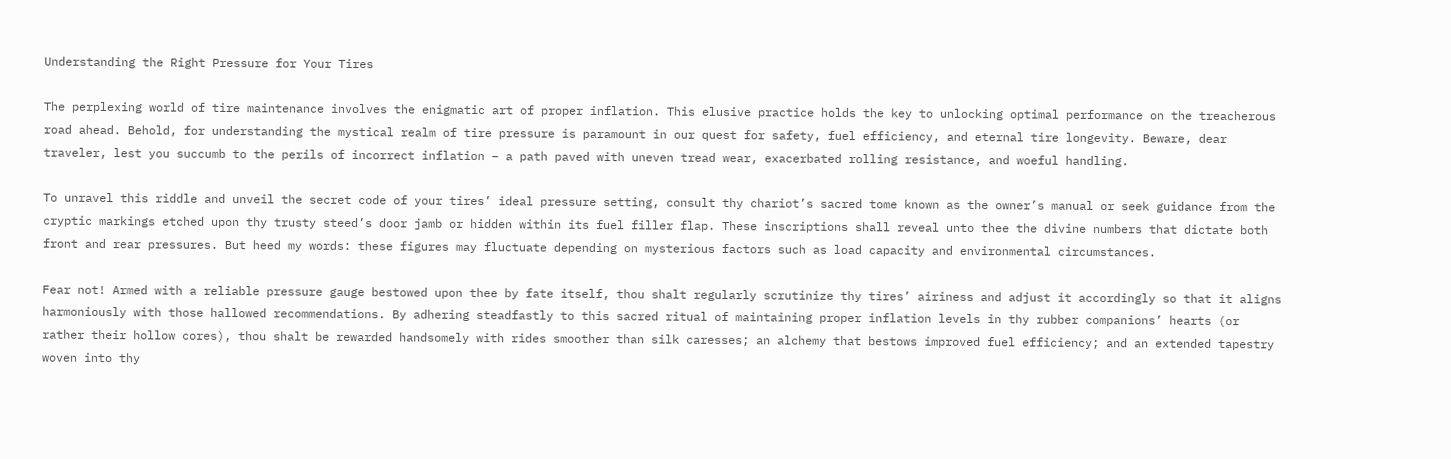Understanding the Right Pressure for Your Tires

The perplexing world of tire maintenance involves the enigmatic art of proper inflation. This elusive practice holds the key to unlocking optimal performance on the treacherous road ahead. Behold, for understanding the mystical realm of tire pressure is paramount in our quest for safety, fuel efficiency, and eternal tire longevity. Beware, dear traveler, lest you succumb to the perils of incorrect inflation – a path paved with uneven tread wear, exacerbated rolling resistance, and woeful handling.

To unravel this riddle and unveil the secret code of your tires’ ideal pressure setting, consult thy chariot’s sacred tome known as the owner’s manual or seek guidance from the cryptic markings etched upon thy trusty steed’s door jamb or hidden within its fuel filler flap. These inscriptions shall reveal unto thee the divine numbers that dictate both front and rear pressures. But heed my words: these figures may fluctuate depending on mysterious factors such as load capacity and environmental circumstances.

Fear not! Armed with a reliable pressure gauge bestowed upon thee by fate itself, thou shalt regularly scrutinize thy tires’ airiness and adjust it accordingly so that it aligns harmoniously with those hallowed recommendations. By adhering steadfastly to this sacred ritual of maintaining proper inflation levels in thy rubber companions’ hearts (or rather their hollow cores), thou shalt be rewarded handsomely with rides smoother than silk caresses; an alchemy that bestows improved fuel efficiency; and an extended tapestry woven into thy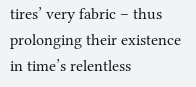tires’ very fabric – thus prolonging their existence in time’s relentless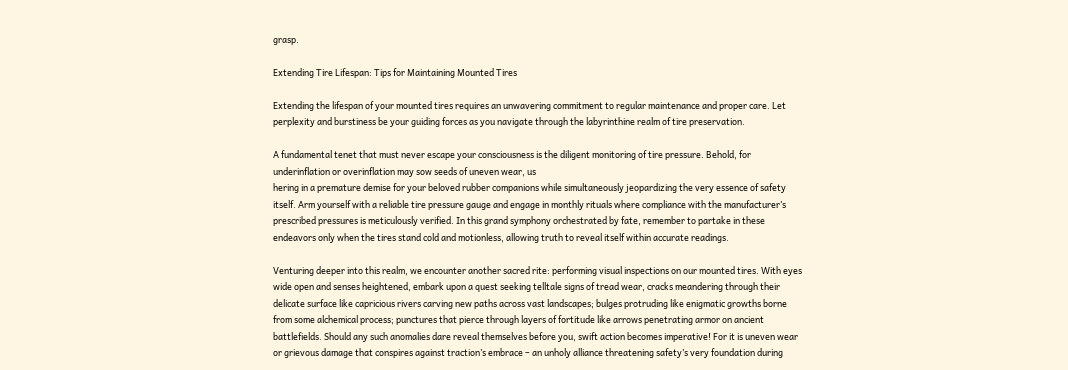grasp.

Extending Tire Lifespan: Tips for Maintaining Mounted Tires

Extending the lifespan of your mounted tires requires an unwavering commitment to regular maintenance and proper care. Let perplexity and burstiness be your guiding forces as you navigate through the labyrinthine realm of tire preservation.

A fundamental tenet that must never escape your consciousness is the diligent monitoring of tire pressure. Behold, for underinflation or overinflation may sow seeds of uneven wear, us
hering in a premature demise for your beloved rubber companions while simultaneously jeopardizing the very essence of safety itself. Arm yourself with a reliable tire pressure gauge and engage in monthly rituals where compliance with the manufacturer’s prescribed pressures is meticulously verified. In this grand symphony orchestrated by fate, remember to partake in these endeavors only when the tires stand cold and motionless, allowing truth to reveal itself within accurate readings.

Venturing deeper into this realm, we encounter another sacred rite: performing visual inspections on our mounted tires. With eyes wide open and senses heightened, embark upon a quest seeking telltale signs of tread wear, cracks meandering through their delicate surface like capricious rivers carving new paths across vast landscapes; bulges protruding like enigmatic growths borne from some alchemical process; punctures that pierce through layers of fortitude like arrows penetrating armor on ancient battlefields. Should any such anomalies dare reveal themselves before you, swift action becomes imperative! For it is uneven wear or grievous damage that conspires against traction’s embrace – an unholy alliance threatening safety’s very foundation during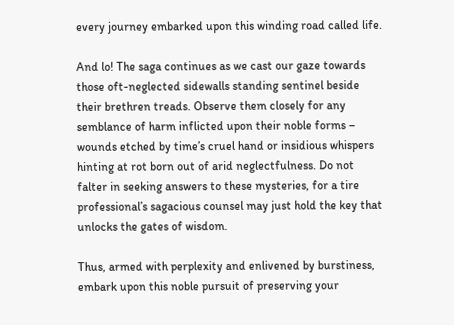every journey embarked upon this winding road called life.

And lo! The saga continues as we cast our gaze towards those oft-neglected sidewalls standing sentinel beside their brethren treads. Observe them closely for any semblance of harm inflicted upon their noble forms – wounds etched by time’s cruel hand or insidious whispers hinting at rot born out of arid neglectfulness. Do not falter in seeking answers to these mysteries, for a tire professional’s sagacious counsel may just hold the key that unlocks the gates of wisdom.

Thus, armed with perplexity and enlivened by burstiness, embark upon this noble pursuit of preserving your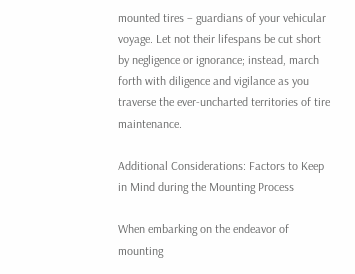mounted tires – guardians of your vehicular voyage. Let not their lifespans be cut short by negligence or ignorance; instead, march forth with diligence and vigilance as you traverse the ever-uncharted territories of tire maintenance.

Additional Considerations: Factors to Keep in Mind during the Mounting Process

When embarking on the endeavor of mounting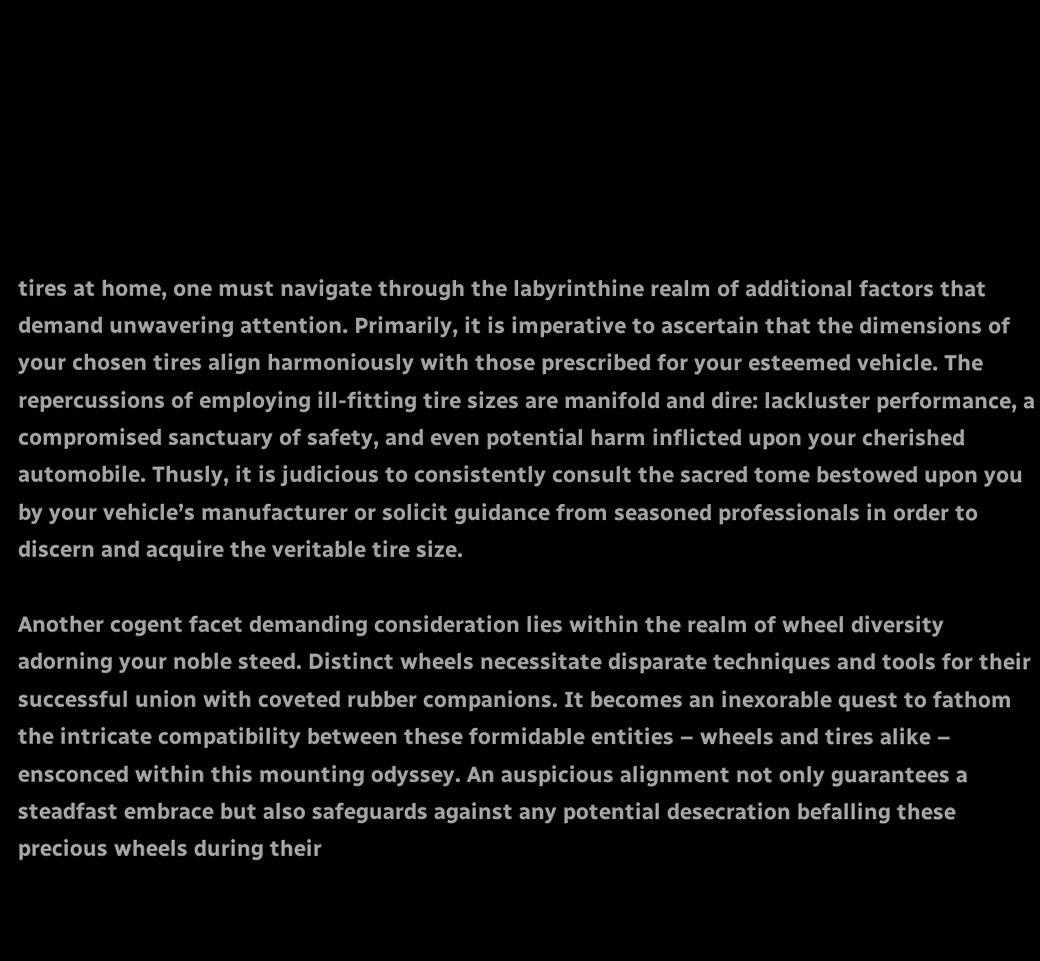tires at home, one must navigate through the labyrinthine realm of additional factors that demand unwavering attention. Primarily, it is imperative to ascertain that the dimensions of your chosen tires align harmoniously with those prescribed for your esteemed vehicle. The repercussions of employing ill-fitting tire sizes are manifold and dire: lackluster performance, a compromised sanctuary of safety, and even potential harm inflicted upon your cherished automobile. Thusly, it is judicious to consistently consult the sacred tome bestowed upon you by your vehicle’s manufacturer or solicit guidance from seasoned professionals in order to discern and acquire the veritable tire size.

Another cogent facet demanding consideration lies within the realm of wheel diversity adorning your noble steed. Distinct wheels necessitate disparate techniques and tools for their successful union with coveted rubber companions. It becomes an inexorable quest to fathom the intricate compatibility between these formidable entities – wheels and tires alike – ensconced within this mounting odyssey. An auspicious alignment not only guarantees a steadfast embrace but also safeguards against any potential desecration befalling these precious wheels during their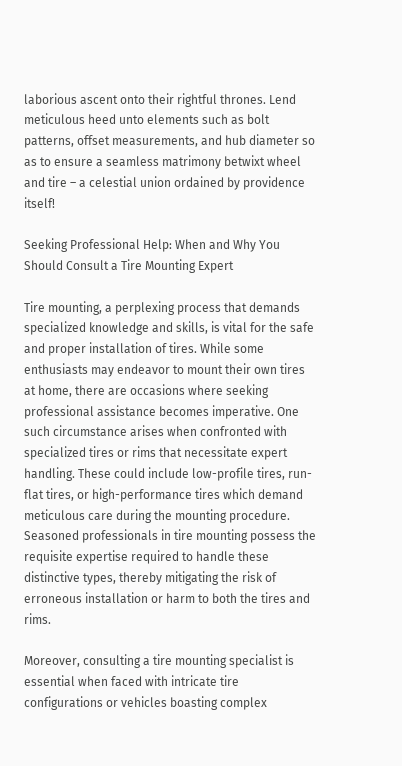laborious ascent onto their rightful thrones. Lend meticulous heed unto elements such as bolt patterns, offset measurements, and hub diameter so as to ensure a seamless matrimony betwixt wheel and tire – a celestial union ordained by providence itself!

Seeking Professional Help: When and Why You Should Consult a Tire Mounting Expert

Tire mounting, a perplexing process that demands specialized knowledge and skills, is vital for the safe and proper installation of tires. While some enthusiasts may endeavor to mount their own tires at home, there are occasions where seeking professional assistance becomes imperative. One such circumstance arises when confronted with specialized tires or rims that necessitate expert handling. These could include low-profile tires, run-flat tires, or high-performance tires which demand meticulous care during the mounting procedure. Seasoned professionals in tire mounting possess the requisite expertise required to handle these distinctive types, thereby mitigating the risk of erroneous installation or harm to both the tires and rims.

Moreover, consulting a tire mounting specialist is essential when faced with intricate tire configurations or vehicles boasting complex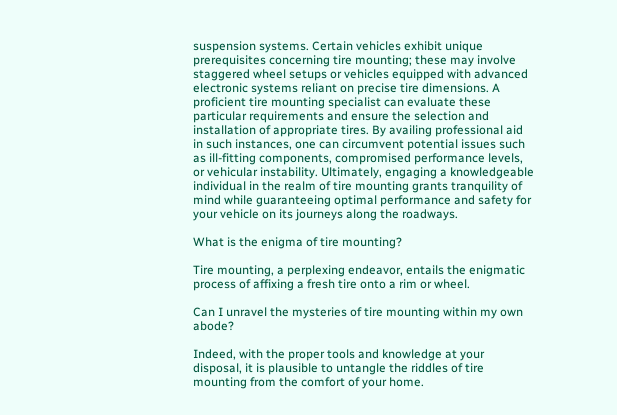suspension systems. Certain vehicles exhibit unique prerequisites concerning tire mounting; these may involve staggered wheel setups or vehicles equipped with advanced electronic systems reliant on precise tire dimensions. A proficient tire mounting specialist can evaluate these particular requirements and ensure the selection and installation of appropriate tires. By availing professional aid in such instances, one can circumvent potential issues such as ill-fitting components, compromised performance levels, or vehicular instability. Ultimately, engaging a knowledgeable individual in the realm of tire mounting grants tranquility of mind while guaranteeing optimal performance and safety for your vehicle on its journeys along the roadways.

What is the enigma of tire mounting?

Tire mounting, a perplexing endeavor, entails the enigmatic process of affixing a fresh tire onto a rim or wheel.

Can I unravel the mysteries of tire mounting within my own abode?

Indeed, with the proper tools and knowledge at your disposal, it is plausible to untangle the riddles of tire mounting from the comfort of your home.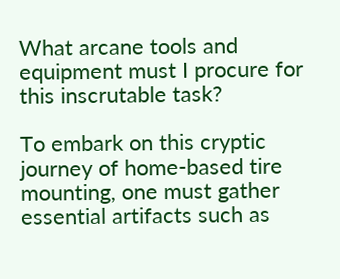What arcane tools and equipment must I procure for this inscrutable task?

To embark on this cryptic journey of home-based tire mounting, one must gather essential artifacts such as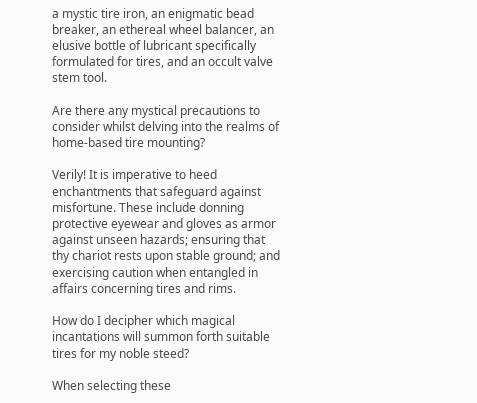a mystic tire iron, an enigmatic bead breaker, an ethereal wheel balancer, an elusive bottle of lubricant specifically formulated for tires, and an occult valve stem tool.

Are there any mystical precautions to consider whilst delving into the realms of home-based tire mounting?

Verily! It is imperative to heed enchantments that safeguard against misfortune. These include donning protective eyewear and gloves as armor against unseen hazards; ensuring that thy chariot rests upon stable ground; and exercising caution when entangled in affairs concerning tires and rims.

How do I decipher which magical incantations will summon forth suitable tires for my noble steed?

When selecting these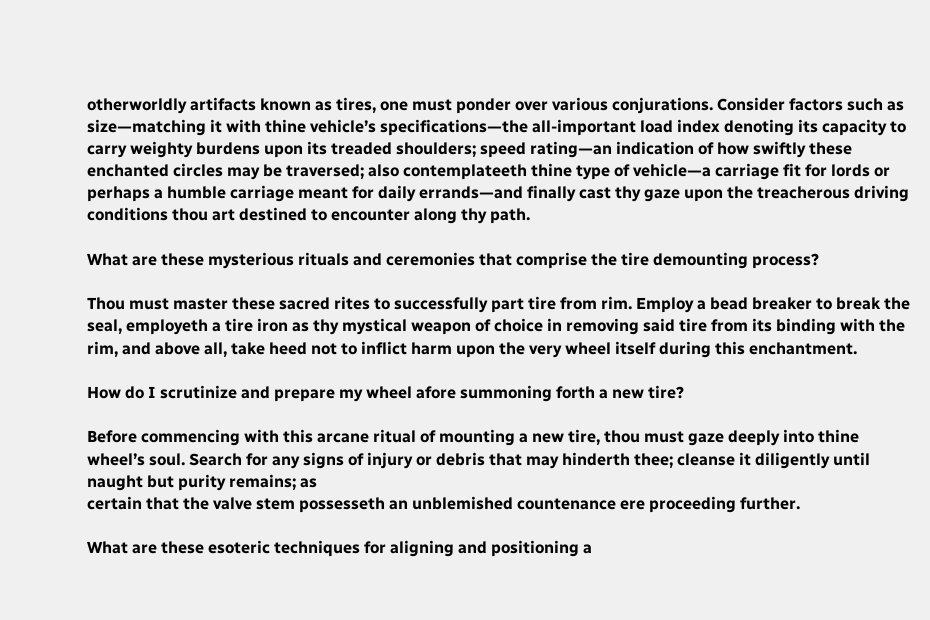otherworldly artifacts known as tires, one must ponder over various conjurations. Consider factors such as size—matching it with thine vehicle’s specifications—the all-important load index denoting its capacity to carry weighty burdens upon its treaded shoulders; speed rating—an indication of how swiftly these enchanted circles may be traversed; also contemplateeth thine type of vehicle—a carriage fit for lords or perhaps a humble carriage meant for daily errands—and finally cast thy gaze upon the treacherous driving conditions thou art destined to encounter along thy path.

What are these mysterious rituals and ceremonies that comprise the tire demounting process?

Thou must master these sacred rites to successfully part tire from rim. Employ a bead breaker to break the seal, employeth a tire iron as thy mystical weapon of choice in removing said tire from its binding with the rim, and above all, take heed not to inflict harm upon the very wheel itself during this enchantment.

How do I scrutinize and prepare my wheel afore summoning forth a new tire?

Before commencing with this arcane ritual of mounting a new tire, thou must gaze deeply into thine wheel’s soul. Search for any signs of injury or debris that may hinderth thee; cleanse it diligently until naught but purity remains; as
certain that the valve stem possesseth an unblemished countenance ere proceeding further.

What are these esoteric techniques for aligning and positioning a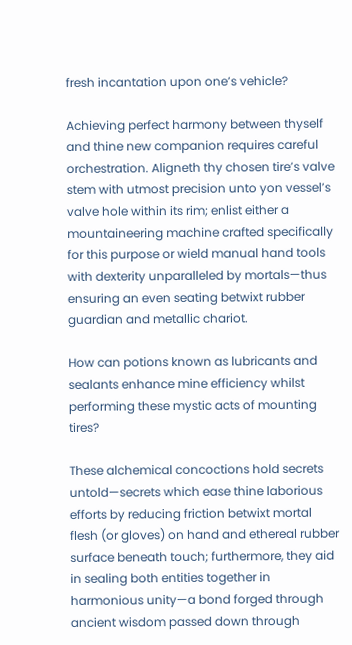fresh incantation upon one’s vehicle?

Achieving perfect harmony between thyself and thine new companion requires careful orchestration. Aligneth thy chosen tire’s valve stem with utmost precision unto yon vessel’s valve hole within its rim; enlist either a mountaineering machine crafted specifically for this purpose or wield manual hand tools with dexterity unparalleled by mortals—thus ensuring an even seating betwixt rubber guardian and metallic chariot.

How can potions known as lubricants and sealants enhance mine efficiency whilst performing these mystic acts of mounting tires?

These alchemical concoctions hold secrets untold—secrets which ease thine laborious efforts by reducing friction betwixt mortal flesh (or gloves) on hand and ethereal rubber surface beneath touch; furthermore, they aid in sealing both entities together in harmonious unity—a bond forged through ancient wisdom passed down through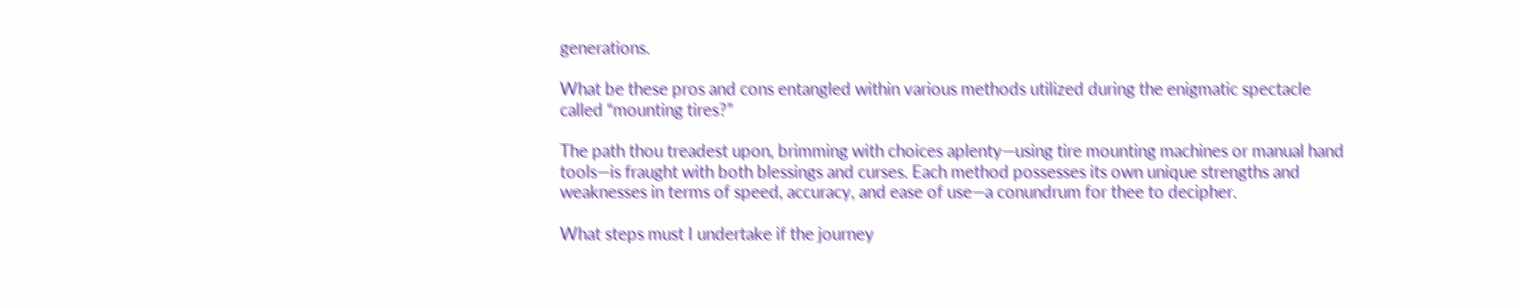generations.

What be these pros and cons entangled within various methods utilized during the enigmatic spectacle called “mounting tires?”

The path thou treadest upon, brimming with choices aplenty—using tire mounting machines or manual hand tools—is fraught with both blessings and curses. Each method possesses its own unique strengths and weaknesses in terms of speed, accuracy, and ease of use—a conundrum for thee to decipher.

What steps must I undertake if the journey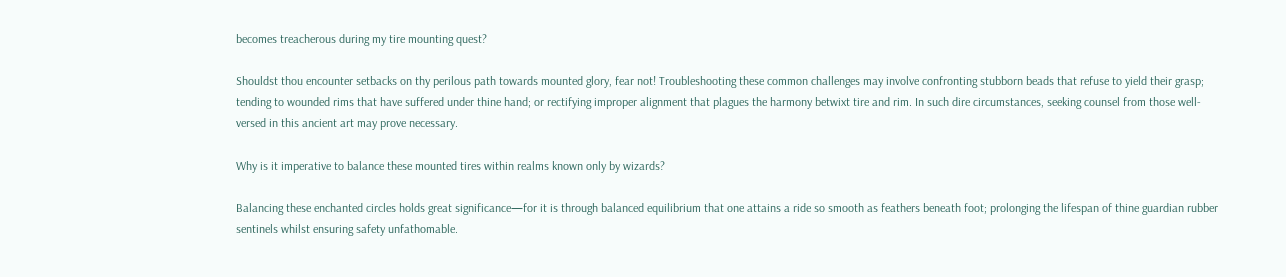becomes treacherous during my tire mounting quest?

Shouldst thou encounter setbacks on thy perilous path towards mounted glory, fear not! Troubleshooting these common challenges may involve confronting stubborn beads that refuse to yield their grasp; tending to wounded rims that have suffered under thine hand; or rectifying improper alignment that plagues the harmony betwixt tire and rim. In such dire circumstances, seeking counsel from those well-versed in this ancient art may prove necessary.

Why is it imperative to balance these mounted tires within realms known only by wizards?

Balancing these enchanted circles holds great significance—for it is through balanced equilibrium that one attains a ride so smooth as feathers beneath foot; prolonging the lifespan of thine guardian rubber sentinels whilst ensuring safety unfathomable.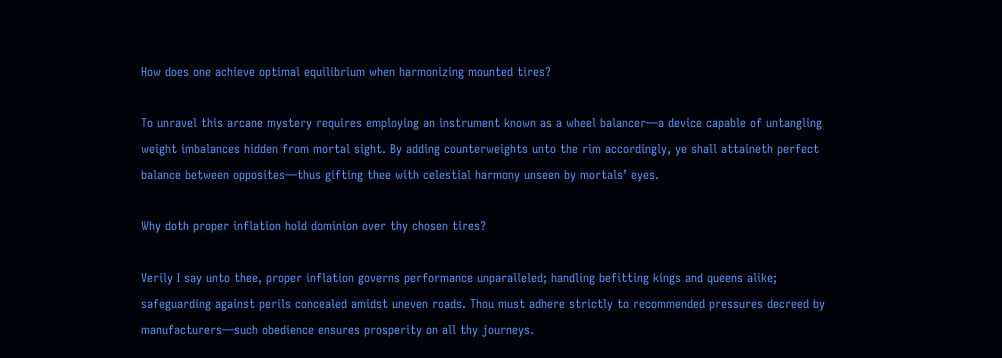How does one achieve optimal equilibrium when harmonizing mounted tires?

To unravel this arcane mystery requires employing an instrument known as a wheel balancer—a device capable of untangling weight imbalances hidden from mortal sight. By adding counterweights unto the rim accordingly, ye shall attaineth perfect balance between opposites—thus gifting thee with celestial harmony unseen by mortals’ eyes.

Why doth proper inflation hold dominion over thy chosen tires?

Verily I say unto thee, proper inflation governs performance unparalleled; handling befitting kings and queens alike; safeguarding against perils concealed amidst uneven roads. Thou must adhere strictly to recommended pressures decreed by manufacturers—such obedience ensures prosperity on all thy journeys.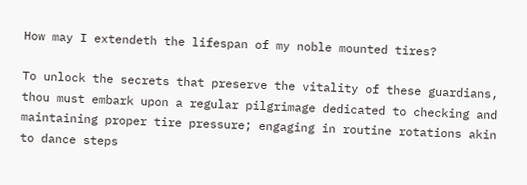How may I extendeth the lifespan of my noble mounted tires?

To unlock the secrets that preserve the vitality of these guardians, thou must embark upon a regular pilgrimage dedicated to checking and maintaining proper tire pressure; engaging in routine rotations akin to dance steps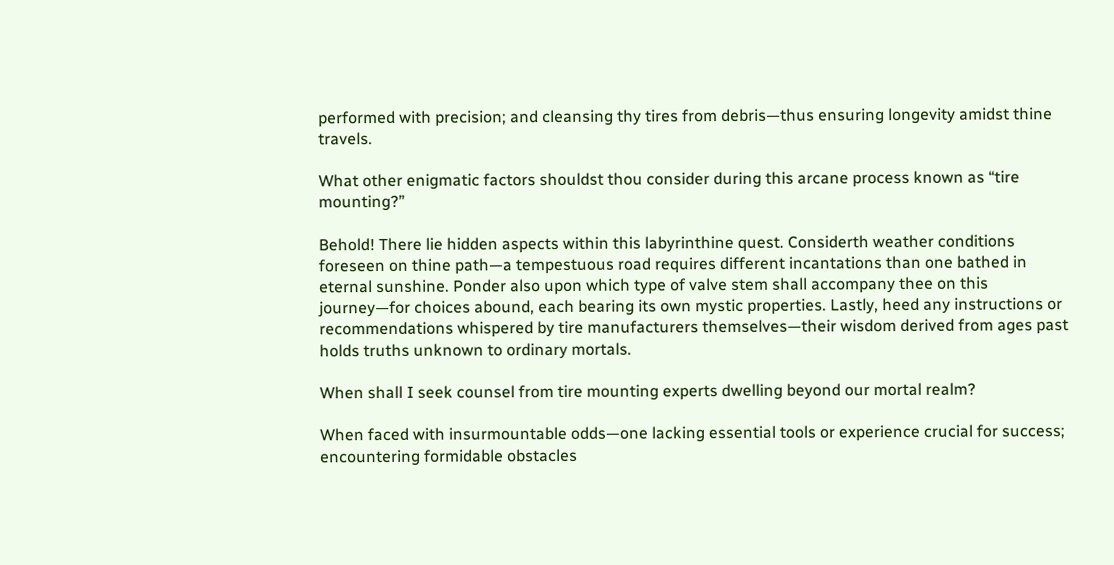performed with precision; and cleansing thy tires from debris—thus ensuring longevity amidst thine travels.

What other enigmatic factors shouldst thou consider during this arcane process known as “tire mounting?”

Behold! There lie hidden aspects within this labyrinthine quest. Considerth weather conditions foreseen on thine path—a tempestuous road requires different incantations than one bathed in eternal sunshine. Ponder also upon which type of valve stem shall accompany thee on this journey—for choices abound, each bearing its own mystic properties. Lastly, heed any instructions or recommendations whispered by tire manufacturers themselves—their wisdom derived from ages past holds truths unknown to ordinary mortals.

When shall I seek counsel from tire mounting experts dwelling beyond our mortal realm?

When faced with insurmountable odds—one lacking essential tools or experience crucial for success; encountering formidable obstacles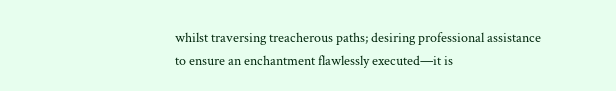whilst traversing treacherous paths; desiring professional assistance to ensure an enchantment flawlessly executed—it is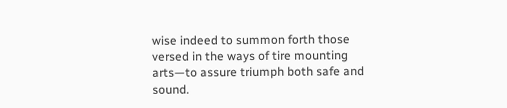wise indeed to summon forth those versed in the ways of tire mounting arts—to assure triumph both safe and sound.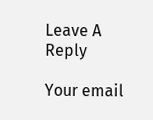Leave A Reply

Your email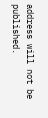address will not be published.